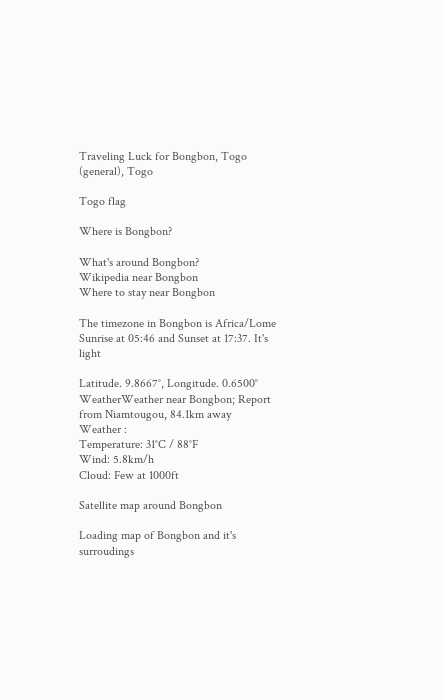Traveling Luck for Bongbon, Togo (general), Togo

Togo flag

Where is Bongbon?

What's around Bongbon?
Wikipedia near Bongbon
Where to stay near Bongbon

The timezone in Bongbon is Africa/Lome
Sunrise at 05:46 and Sunset at 17:37. It's light

Latitude. 9.8667°, Longitude. 0.6500°
WeatherWeather near Bongbon; Report from Niamtougou, 84.1km away
Weather :
Temperature: 31°C / 88°F
Wind: 5.8km/h
Cloud: Few at 1000ft

Satellite map around Bongbon

Loading map of Bongbon and it's surroudings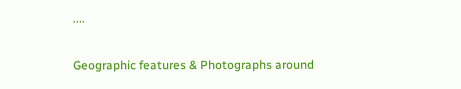....

Geographic features & Photographs around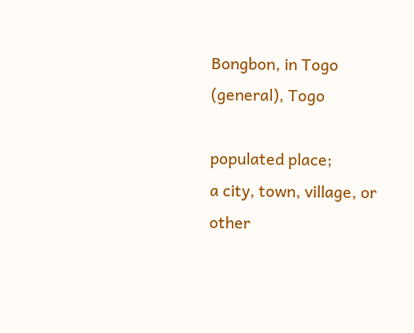Bongbon, in Togo (general), Togo

populated place;
a city, town, village, or other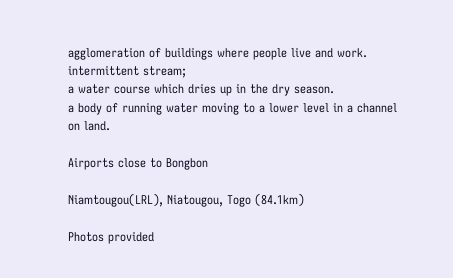agglomeration of buildings where people live and work.
intermittent stream;
a water course which dries up in the dry season.
a body of running water moving to a lower level in a channel on land.

Airports close to Bongbon

Niamtougou(LRL), Niatougou, Togo (84.1km)

Photos provided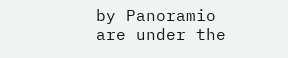by Panoramio are under the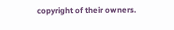copyright of their owners.